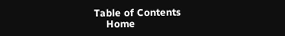Table of Contents
    Home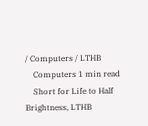/ Computers / LTHB
    Computers 1 min read
    Short for Life to Half Brightness, LTHB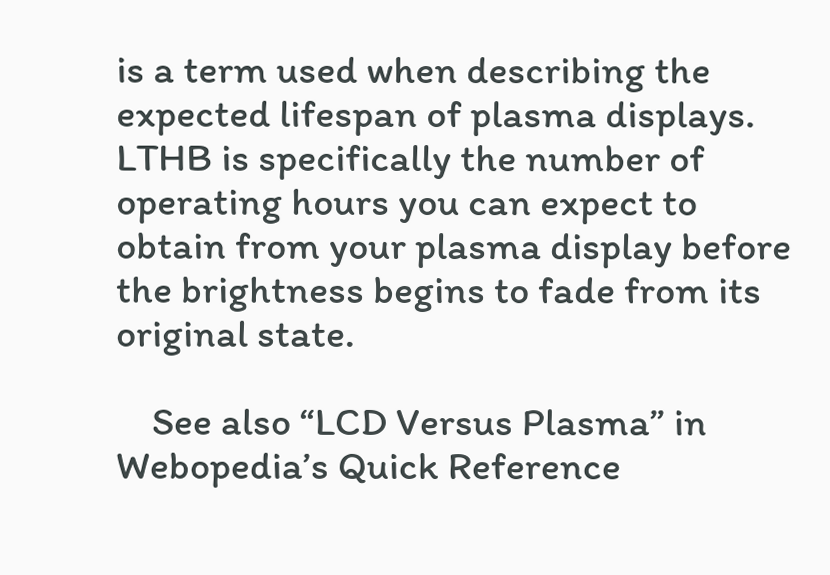is a term used when describing the expected lifespan of plasma displays. LTHB is specifically the number of operating hours you can expect to obtain from your plasma display before the brightness begins to fade from its original state.

    See also “LCD Versus Plasma” in Webopedia’s Quick Reference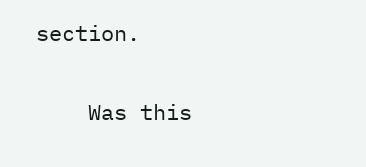section.

    Was this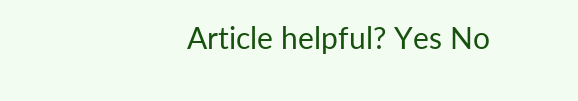Article helpful? Yes No